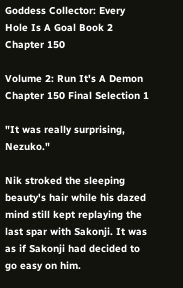Goddess Collector: Every Hole Is A Goal Book 2 Chapter 150

Volume 2: Run It's A Demon Chapter 150 Final Selection 1

"It was really surprising, Nezuko."

Nik stroked the sleeping beauty's hair while his dazed mind still kept replaying the last spar with Sakonji. It was as if Sakonji had decided to go easy on him.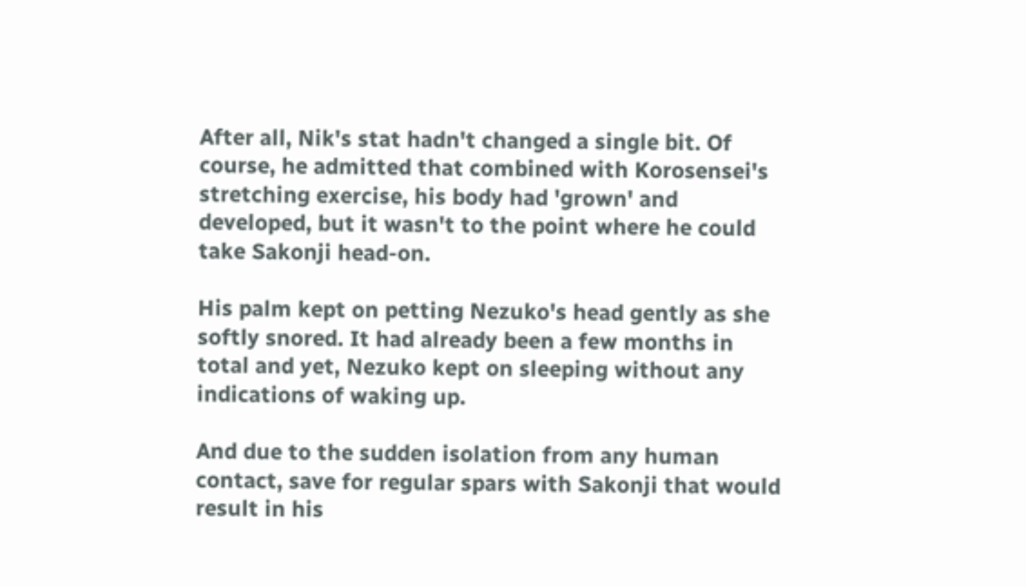After all, Nik's stat hadn't changed a single bit. Of course, he admitted that combined with Korosensei's stretching exercise, his body had 'grown' and developed, but it wasn't to the point where he could take Sakonji head-on.

His palm kept on petting Nezuko's head gently as she softly snored. It had already been a few months in total and yet, Nezuko kept on sleeping without any indications of waking up.

And due to the sudden isolation from any human contact, save for regular spars with Sakonji that would result in his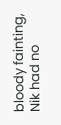bloody fainting, Nik had no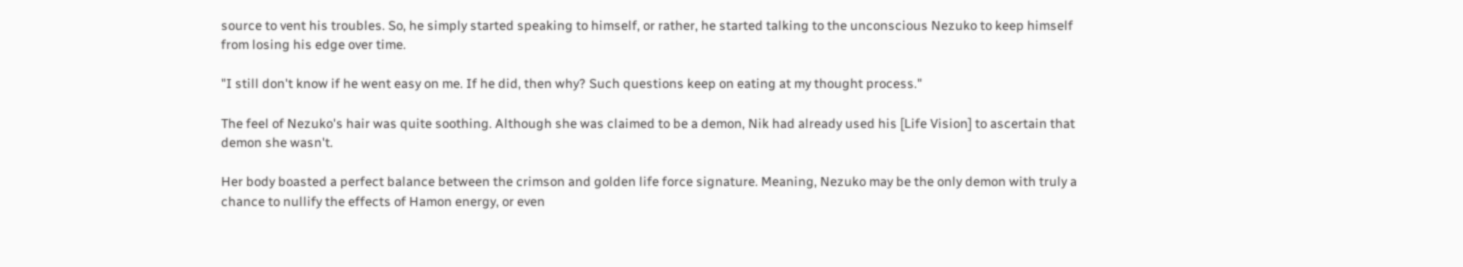source to vent his troubles. So, he simply started speaking to himself, or rather, he started talking to the unconscious Nezuko to keep himself from losing his edge over time.

"I still don't know if he went easy on me. If he did, then why? Such questions keep on eating at my thought process."

The feel of Nezuko's hair was quite soothing. Although she was claimed to be a demon, Nik had already used his [Life Vision] to ascertain that demon she wasn't.

Her body boasted a perfect balance between the crimson and golden life force signature. Meaning, Nezuko may be the only demon with truly a chance to nullify the effects of Hamon energy, or even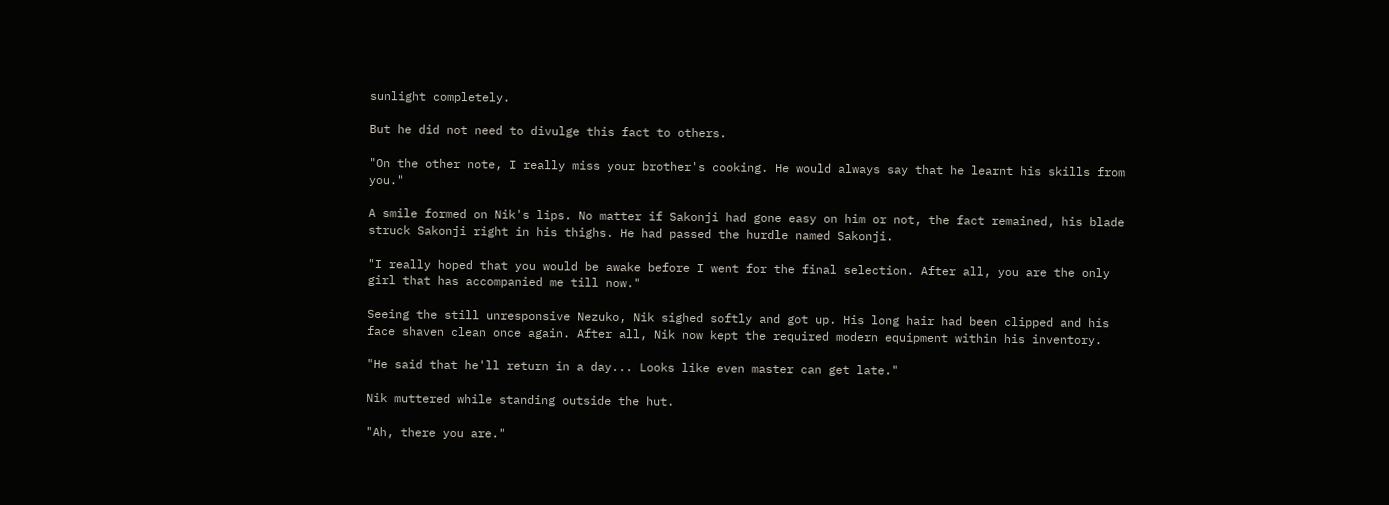sunlight completely.

But he did not need to divulge this fact to others.

"On the other note, I really miss your brother's cooking. He would always say that he learnt his skills from you."

A smile formed on Nik's lips. No matter if Sakonji had gone easy on him or not, the fact remained, his blade struck Sakonji right in his thighs. He had passed the hurdle named Sakonji.

"I really hoped that you would be awake before I went for the final selection. After all, you are the only girl that has accompanied me till now."

Seeing the still unresponsive Nezuko, Nik sighed softly and got up. His long hair had been clipped and his face shaven clean once again. After all, Nik now kept the required modern equipment within his inventory.

"He said that he'll return in a day... Looks like even master can get late."

Nik muttered while standing outside the hut.

"Ah, there you are."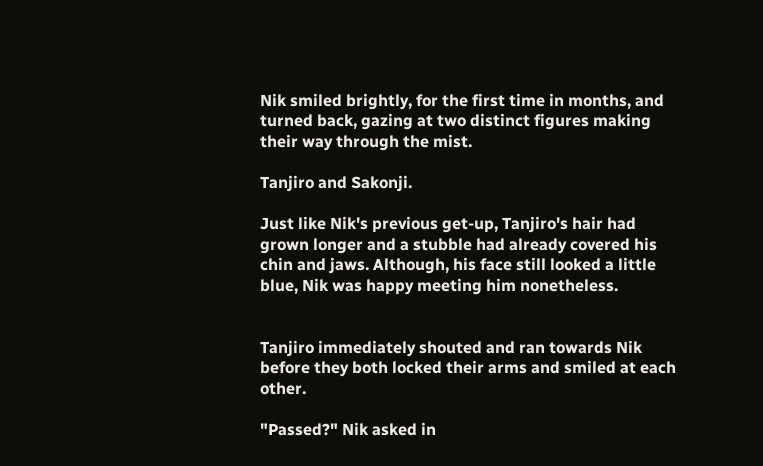Nik smiled brightly, for the first time in months, and turned back, gazing at two distinct figures making their way through the mist.

Tanjiro and Sakonji.

Just like Nik's previous get-up, Tanjiro's hair had grown longer and a stubble had already covered his chin and jaws. Although, his face still looked a little blue, Nik was happy meeting him nonetheless.


Tanjiro immediately shouted and ran towards Nik before they both locked their arms and smiled at each other.

"Passed?" Nik asked in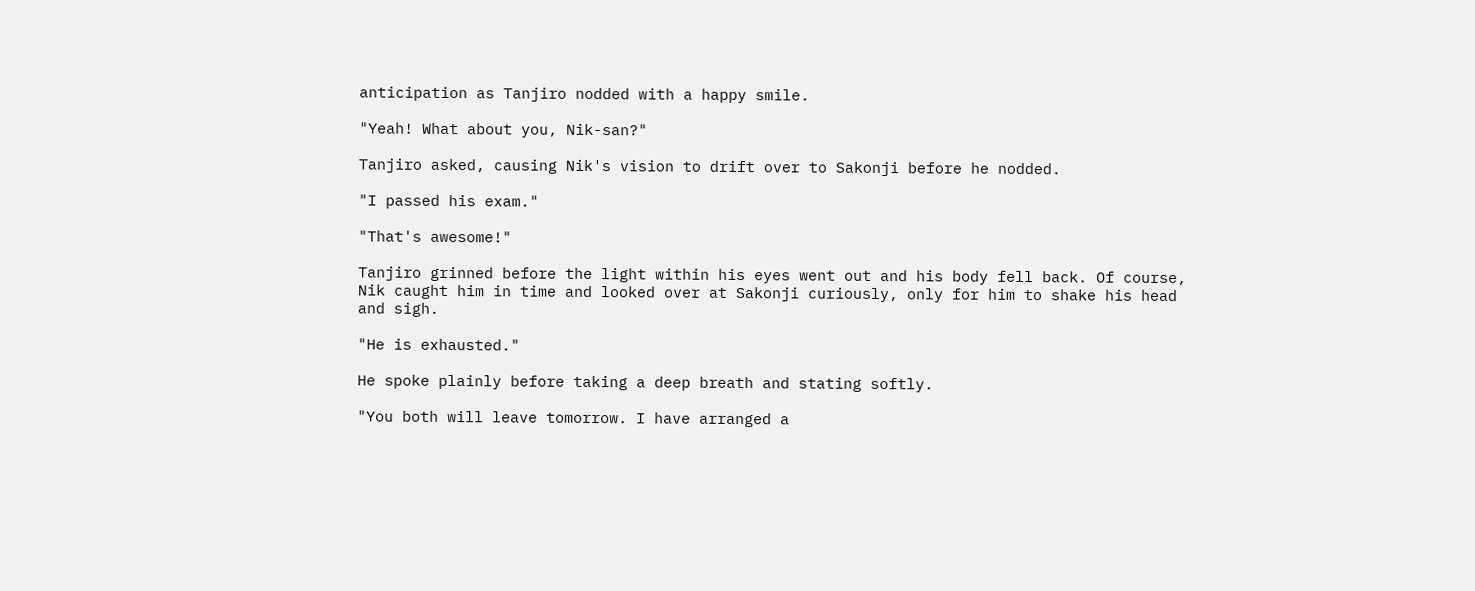anticipation as Tanjiro nodded with a happy smile.

"Yeah! What about you, Nik-san?"

Tanjiro asked, causing Nik's vision to drift over to Sakonji before he nodded.

"I passed his exam."

"That's awesome!"

Tanjiro grinned before the light within his eyes went out and his body fell back. Of course, Nik caught him in time and looked over at Sakonji curiously, only for him to shake his head and sigh.

"He is exhausted."

He spoke plainly before taking a deep breath and stating softly.

"You both will leave tomorrow. I have arranged a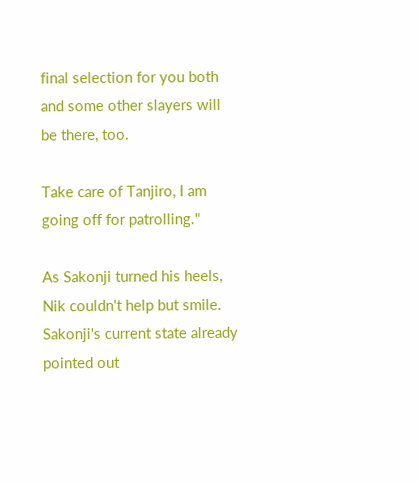final selection for you both and some other slayers will be there, too.

Take care of Tanjiro, I am going off for patrolling."

As Sakonji turned his heels, Nik couldn't help but smile. Sakonji's current state already pointed out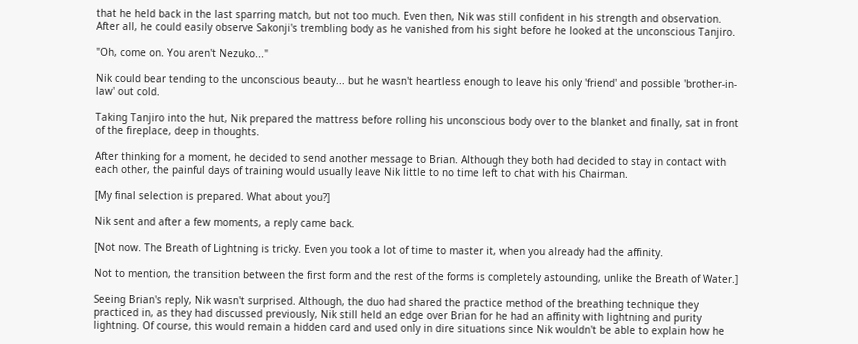that he held back in the last sparring match, but not too much. Even then, Nik was still confident in his strength and observation. After all, he could easily observe Sakonji's trembling body as he vanished from his sight before he looked at the unconscious Tanjiro.

"Oh, come on. You aren't Nezuko..."

Nik could bear tending to the unconscious beauty... but he wasn't heartless enough to leave his only 'friend' and possible 'brother-in-law' out cold.

Taking Tanjiro into the hut, Nik prepared the mattress before rolling his unconscious body over to the blanket and finally, sat in front of the fireplace, deep in thoughts.

After thinking for a moment, he decided to send another message to Brian. Although they both had decided to stay in contact with each other, the painful days of training would usually leave Nik little to no time left to chat with his Chairman.

[My final selection is prepared. What about you?]

Nik sent and after a few moments, a reply came back.

[Not now. The Breath of Lightning is tricky. Even you took a lot of time to master it, when you already had the affinity.

Not to mention, the transition between the first form and the rest of the forms is completely astounding, unlike the Breath of Water.]

Seeing Brian's reply, Nik wasn't surprised. Although, the duo had shared the practice method of the breathing technique they practiced in, as they had discussed previously, Nik still held an edge over Brian for he had an affinity with lightning and purity lightning. Of course, this would remain a hidden card and used only in dire situations since Nik wouldn't be able to explain how he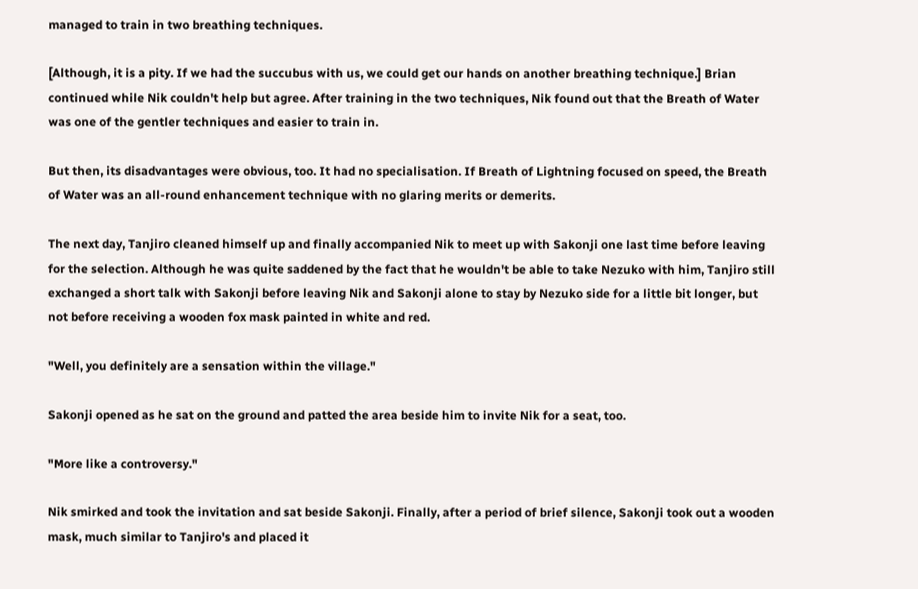managed to train in two breathing techniques.

[Although, it is a pity. If we had the succubus with us, we could get our hands on another breathing technique.] Brian continued while Nik couldn't help but agree. After training in the two techniques, Nik found out that the Breath of Water was one of the gentler techniques and easier to train in.

But then, its disadvantages were obvious, too. It had no specialisation. If Breath of Lightning focused on speed, the Breath of Water was an all-round enhancement technique with no glaring merits or demerits.

The next day, Tanjiro cleaned himself up and finally accompanied Nik to meet up with Sakonji one last time before leaving for the selection. Although he was quite saddened by the fact that he wouldn't be able to take Nezuko with him, Tanjiro still exchanged a short talk with Sakonji before leaving Nik and Sakonji alone to stay by Nezuko side for a little bit longer, but not before receiving a wooden fox mask painted in white and red.

"Well, you definitely are a sensation within the village."

Sakonji opened as he sat on the ground and patted the area beside him to invite Nik for a seat, too.

"More like a controversy."

Nik smirked and took the invitation and sat beside Sakonji. Finally, after a period of brief silence, Sakonji took out a wooden mask, much similar to Tanjiro's and placed it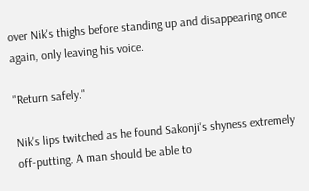over Nik's thighs before standing up and disappearing once again, only leaving his voice.

"Return safely."

Nik's lips twitched as he found Sakonji's shyness extremely off-putting. A man should be able to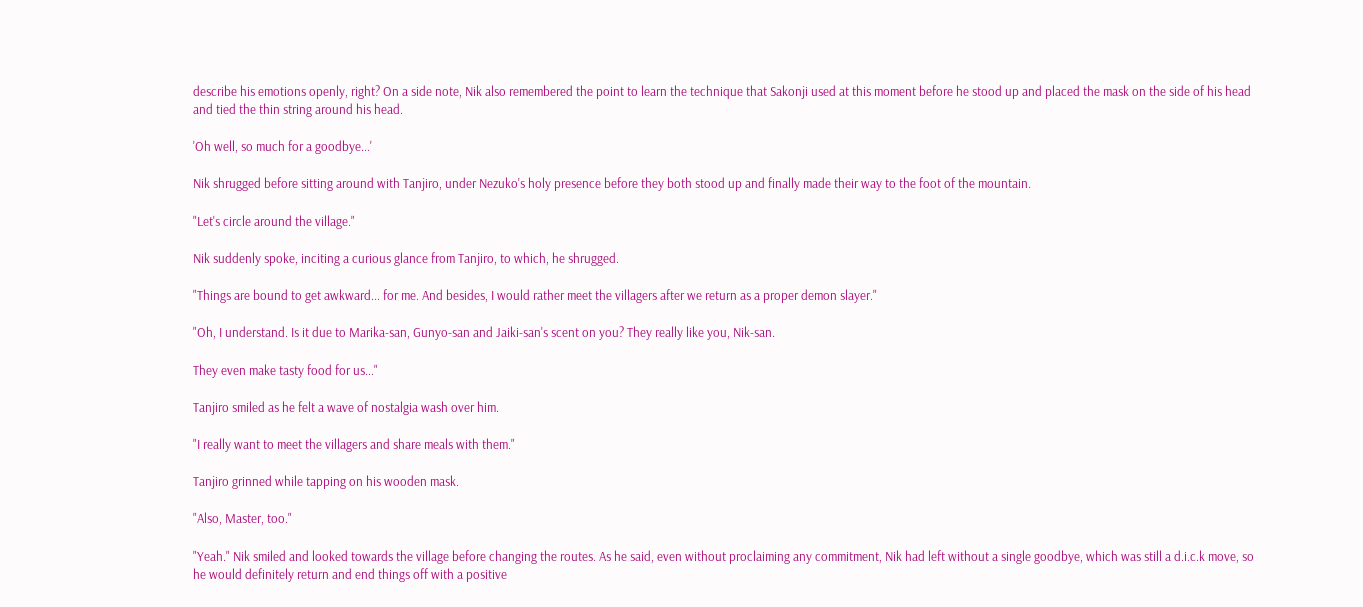describe his emotions openly, right? On a side note, Nik also remembered the point to learn the technique that Sakonji used at this moment before he stood up and placed the mask on the side of his head and tied the thin string around his head.

'Oh well, so much for a goodbye...'

Nik shrugged before sitting around with Tanjiro, under Nezuko's holy presence before they both stood up and finally made their way to the foot of the mountain.

"Let's circle around the village."

Nik suddenly spoke, inciting a curious glance from Tanjiro, to which, he shrugged.

"Things are bound to get awkward... for me. And besides, I would rather meet the villagers after we return as a proper demon slayer."

"Oh, I understand. Is it due to Marika-san, Gunyo-san and Jaiki-san's scent on you? They really like you, Nik-san.

They even make tasty food for us..."

Tanjiro smiled as he felt a wave of nostalgia wash over him.

"I really want to meet the villagers and share meals with them."

Tanjiro grinned while tapping on his wooden mask.

"Also, Master, too."

"Yeah." Nik smiled and looked towards the village before changing the routes. As he said, even without proclaiming any commitment, Nik had left without a single goodbye, which was still a d.i.c.k move, so he would definitely return and end things off with a positive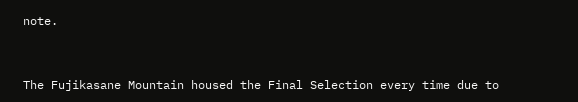note.


The Fujikasane Mountain housed the Final Selection every time due to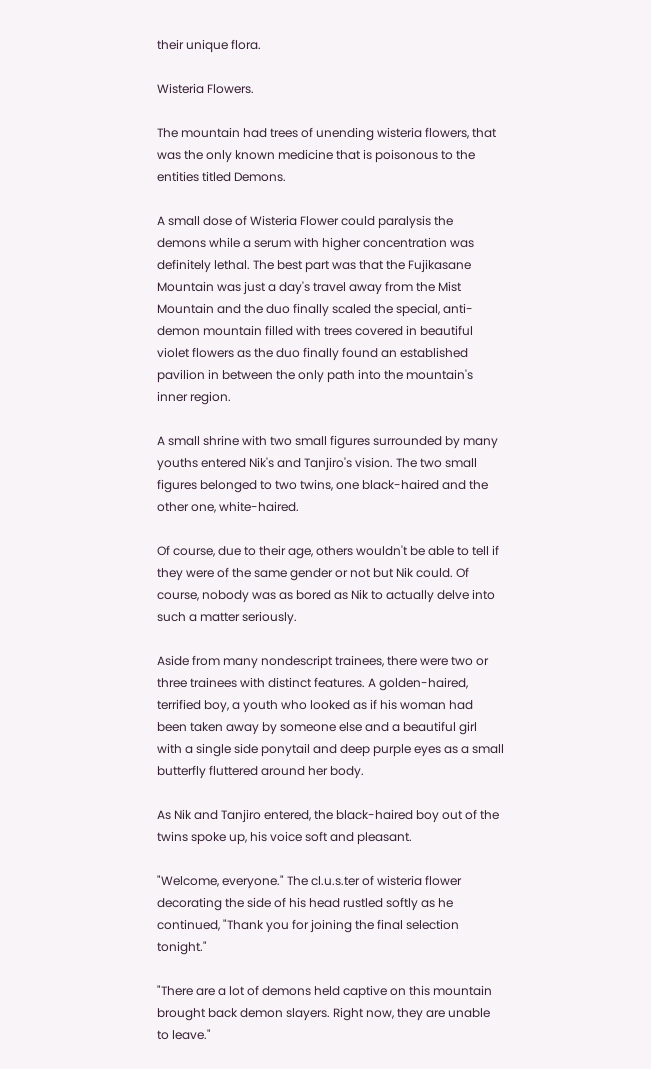their unique flora.

Wisteria Flowers.

The mountain had trees of unending wisteria flowers, that was the only known medicine that is poisonous to the entities titled Demons.

A small dose of Wisteria Flower could paralysis the demons while a serum with higher concentration was definitely lethal. The best part was that the Fujikasane Mountain was just a day's travel away from the Mist Mountain and the duo finally scaled the special, anti-demon mountain filled with trees covered in beautiful violet flowers as the duo finally found an established pavilion in between the only path into the mountain's inner region.

A small shrine with two small figures surrounded by many youths entered Nik's and Tanjiro's vision. The two small figures belonged to two twins, one black-haired and the other one, white-haired.

Of course, due to their age, others wouldn't be able to tell if they were of the same gender or not but Nik could. Of course, nobody was as bored as Nik to actually delve into such a matter seriously.

Aside from many nondescript trainees, there were two or three trainees with distinct features. A golden-haired, terrified boy, a youth who looked as if his woman had been taken away by someone else and a beautiful girl with a single side ponytail and deep purple eyes as a small butterfly fluttered around her body.

As Nik and Tanjiro entered, the black-haired boy out of the twins spoke up, his voice soft and pleasant.

"Welcome, everyone." The cl.u.s.ter of wisteria flower decorating the side of his head rustled softly as he continued, "Thank you for joining the final selection tonight."

"There are a lot of demons held captive on this mountain brought back demon slayers. Right now, they are unable to leave."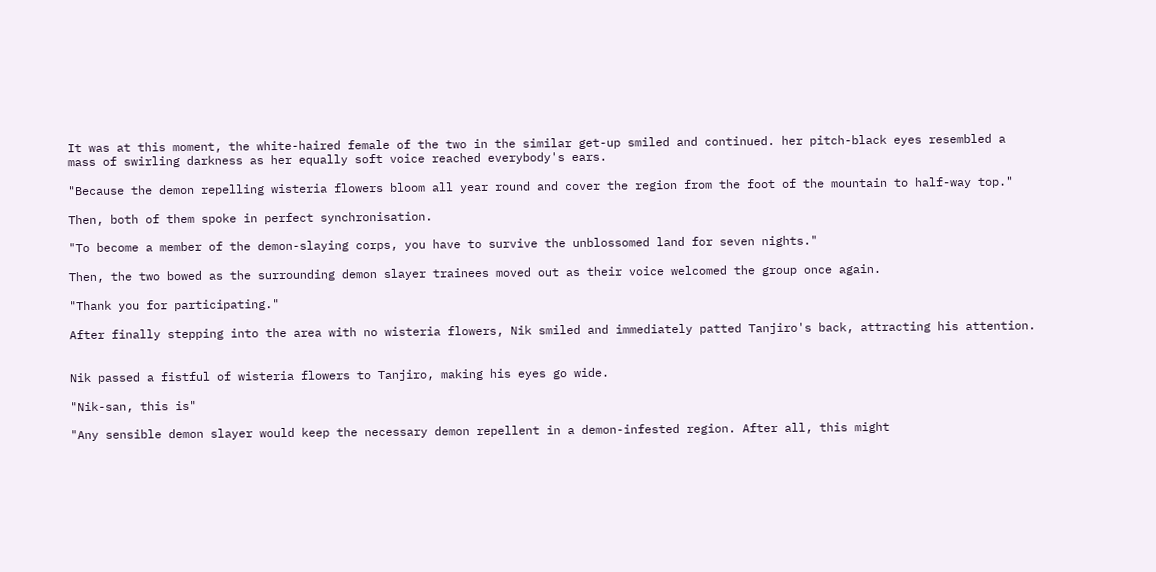It was at this moment, the white-haired female of the two in the similar get-up smiled and continued. her pitch-black eyes resembled a mass of swirling darkness as her equally soft voice reached everybody's ears.

"Because the demon repelling wisteria flowers bloom all year round and cover the region from the foot of the mountain to half-way top."

Then, both of them spoke in perfect synchronisation.

"To become a member of the demon-slaying corps, you have to survive the unblossomed land for seven nights."

Then, the two bowed as the surrounding demon slayer trainees moved out as their voice welcomed the group once again.

"Thank you for participating."

After finally stepping into the area with no wisteria flowers, Nik smiled and immediately patted Tanjiro's back, attracting his attention.


Nik passed a fistful of wisteria flowers to Tanjiro, making his eyes go wide.

"Nik-san, this is"

"Any sensible demon slayer would keep the necessary demon repellent in a demon-infested region. After all, this might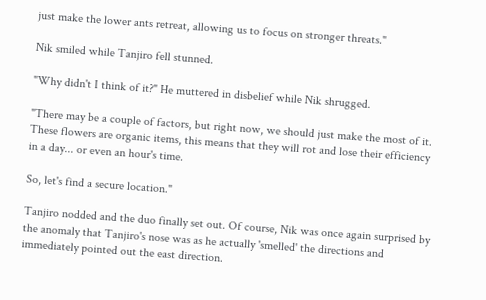just make the lower ants retreat, allowing us to focus on stronger threats."

Nik smiled while Tanjiro fell stunned.

"Why didn't I think of it?" He muttered in disbelief while Nik shrugged.

"There may be a couple of factors, but right now, we should just make the most of it. These flowers are organic items, this means that they will rot and lose their efficiency in a day... or even an hour's time.

So, let's find a secure location."

Tanjiro nodded and the duo finally set out. Of course, Nik was once again surprised by the anomaly that Tanjiro's nose was as he actually 'smelled' the directions and immediately pointed out the east direction.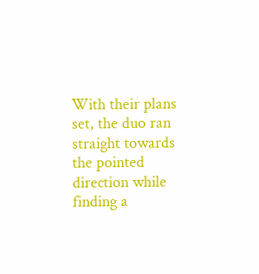With their plans set, the duo ran straight towards the pointed direction while finding a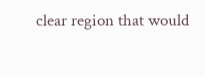clear region that would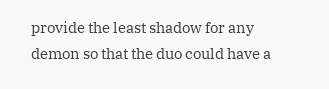provide the least shadow for any demon so that the duo could have a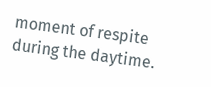moment of respite during the daytime.